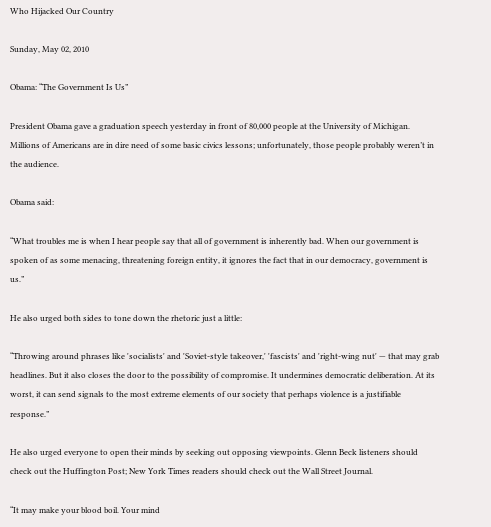Who Hijacked Our Country

Sunday, May 02, 2010

Obama: “The Government Is Us”

President Obama gave a graduation speech yesterday in front of 80,000 people at the University of Michigan. Millions of Americans are in dire need of some basic civics lessons; unfortunately, those people probably weren’t in the audience.

Obama said:

“What troubles me is when I hear people say that all of government is inherently bad. When our government is spoken of as some menacing, threatening foreign entity, it ignores the fact that in our democracy, government is us.”

He also urged both sides to tone down the rhetoric just a little:

“Throwing around phrases like 'socialists' and 'Soviet-style takeover,' 'fascists' and 'right-wing nut' — that may grab headlines. But it also closes the door to the possibility of compromise. It undermines democratic deliberation. At its worst, it can send signals to the most extreme elements of our society that perhaps violence is a justifiable response.”

He also urged everyone to open their minds by seeking out opposing viewpoints. Glenn Beck listeners should check out the Huffington Post; New York Times readers should check out the Wall Street Journal.

“It may make your blood boil. Your mind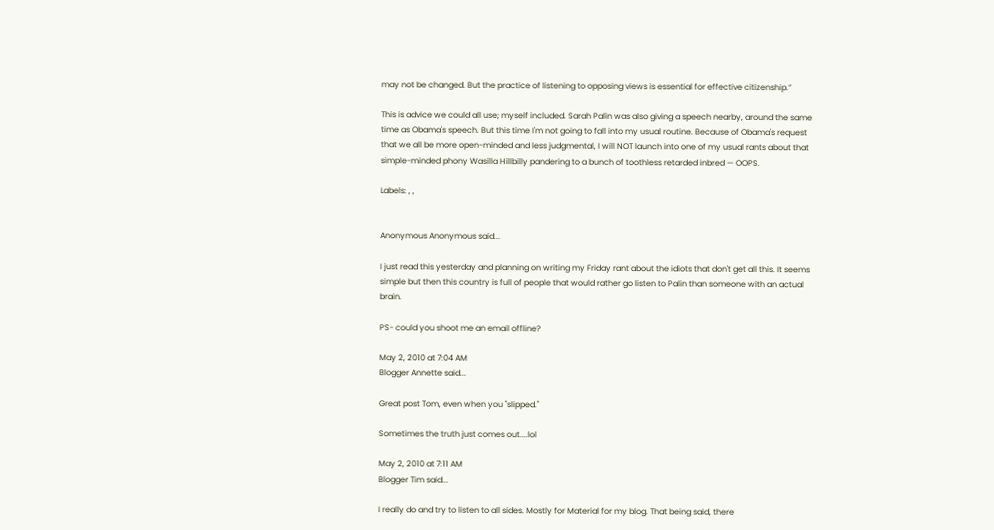may not be changed. But the practice of listening to opposing views is essential for effective citizenship.”

This is advice we could all use; myself included. Sarah Palin was also giving a speech nearby, around the same time as Obama's speech. But this time I'm not going to fall into my usual routine. Because of Obama's request that we all be more open-minded and less judgmental, I will NOT launch into one of my usual rants about that simple-minded phony Wasilla Hillbilly pandering to a bunch of toothless retarded inbred — OOPS.

Labels: , ,


Anonymous Anonymous said...

I just read this yesterday and planning on writing my Friday rant about the idiots that don't get all this. It seems simple but then this country is full of people that would rather go listen to Palin than someone with an actual brain.

PS- could you shoot me an email offline?

May 2, 2010 at 7:04 AM
Blogger Annette said...

Great post Tom, even when you "slipped."

Sometimes the truth just comes out....lol

May 2, 2010 at 7:11 AM
Blogger Tim said...

I really do and try to listen to all sides. Mostly for Material for my blog. That being said, there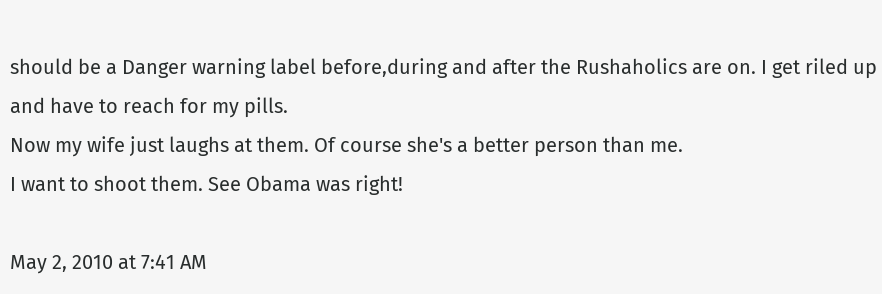should be a Danger warning label before,during and after the Rushaholics are on. I get riled up and have to reach for my pills.
Now my wife just laughs at them. Of course she's a better person than me.
I want to shoot them. See Obama was right!

May 2, 2010 at 7:41 AM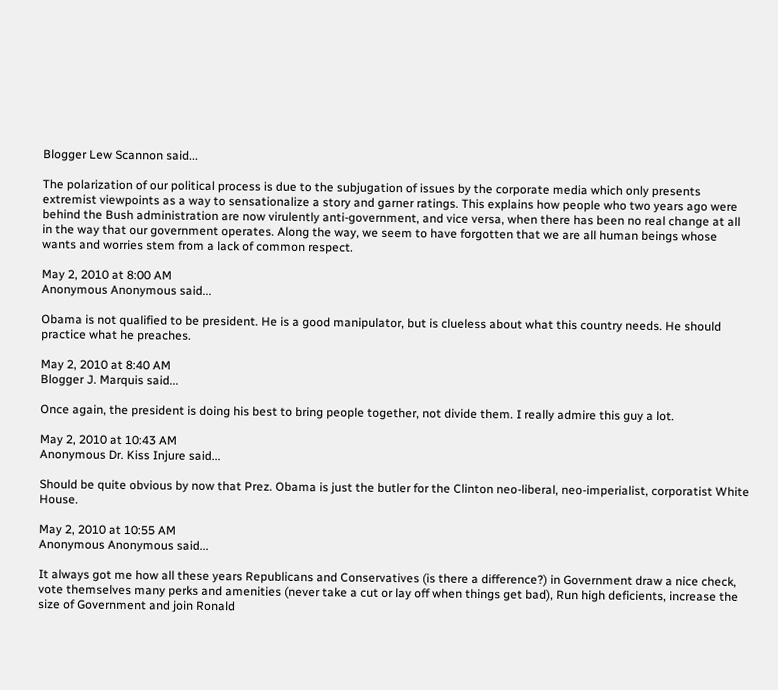Blogger Lew Scannon said...

The polarization of our political process is due to the subjugation of issues by the corporate media which only presents extremist viewpoints as a way to sensationalize a story and garner ratings. This explains how people who two years ago were behind the Bush administration are now virulently anti-government, and vice versa, when there has been no real change at all in the way that our government operates. Along the way, we seem to have forgotten that we are all human beings whose wants and worries stem from a lack of common respect.

May 2, 2010 at 8:00 AM
Anonymous Anonymous said...

Obama is not qualified to be president. He is a good manipulator, but is clueless about what this country needs. He should practice what he preaches.

May 2, 2010 at 8:40 AM
Blogger J. Marquis said...

Once again, the president is doing his best to bring people together, not divide them. I really admire this guy a lot.

May 2, 2010 at 10:43 AM
Anonymous Dr. Kiss Injure said...

Should be quite obvious by now that Prez. Obama is just the butler for the Clinton neo-liberal, neo-imperialist, corporatist White House.

May 2, 2010 at 10:55 AM
Anonymous Anonymous said...

It always got me how all these years Republicans and Conservatives (is there a difference?) in Government draw a nice check, vote themselves many perks and amenities (never take a cut or lay off when things get bad), Run high deficients, increase the size of Government and join Ronald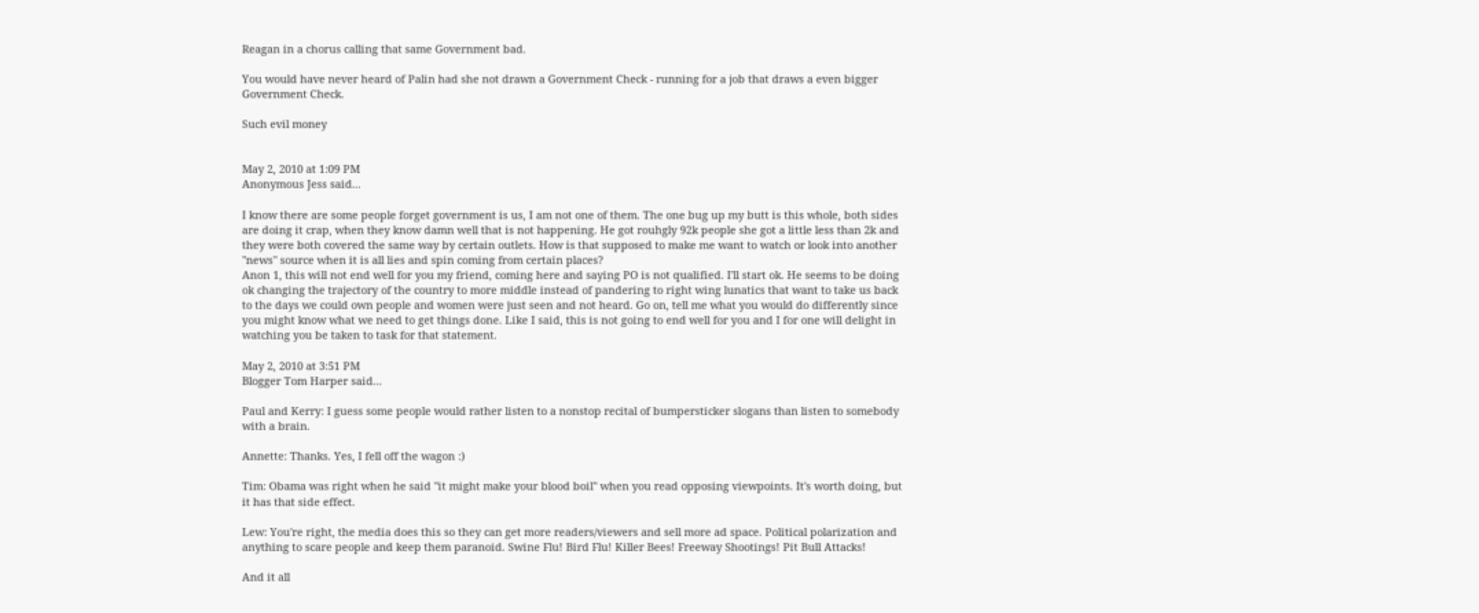Reagan in a chorus calling that same Government bad.

You would have never heard of Palin had she not drawn a Government Check - running for a job that draws a even bigger Government Check.

Such evil money


May 2, 2010 at 1:09 PM
Anonymous Jess said...

I know there are some people forget government is us, I am not one of them. The one bug up my butt is this whole, both sides are doing it crap, when they know damn well that is not happening. He got rouhgly 92k people she got a little less than 2k and they were both covered the same way by certain outlets. How is that supposed to make me want to watch or look into another "news" source when it is all lies and spin coming from certain places?
Anon 1, this will not end well for you my friend, coming here and saying PO is not qualified. I'll start ok. He seems to be doing ok changing the trajectory of the country to more middle instead of pandering to right wing lunatics that want to take us back to the days we could own people and women were just seen and not heard. Go on, tell me what you would do differently since you might know what we need to get things done. Like I said, this is not going to end well for you and I for one will delight in watching you be taken to task for that statement.

May 2, 2010 at 3:51 PM
Blogger Tom Harper said...

Paul and Kerry: I guess some people would rather listen to a nonstop recital of bumpersticker slogans than listen to somebody with a brain.

Annette: Thanks. Yes, I fell off the wagon :)

Tim: Obama was right when he said "it might make your blood boil" when you read opposing viewpoints. It's worth doing, but it has that side effect.

Lew: You're right, the media does this so they can get more readers/viewers and sell more ad space. Political polarization and anything to scare people and keep them paranoid. Swine Flu! Bird Flu! Killer Bees! Freeway Shootings! Pit Bull Attacks!

And it all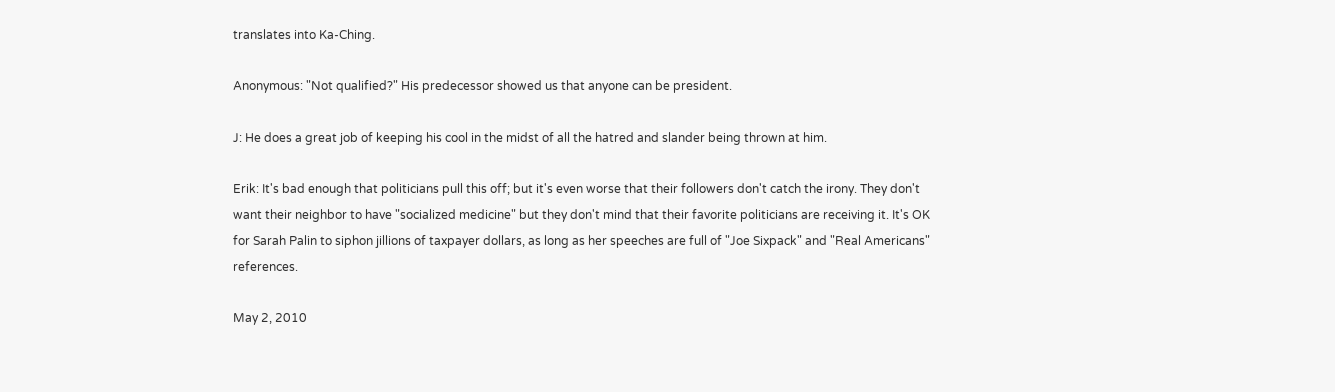translates into Ka-Ching.

Anonymous: "Not qualified?" His predecessor showed us that anyone can be president.

J: He does a great job of keeping his cool in the midst of all the hatred and slander being thrown at him.

Erik: It's bad enough that politicians pull this off; but it's even worse that their followers don't catch the irony. They don't want their neighbor to have "socialized medicine" but they don't mind that their favorite politicians are receiving it. It's OK for Sarah Palin to siphon jillions of taxpayer dollars, as long as her speeches are full of "Joe Sixpack" and "Real Americans" references.

May 2, 2010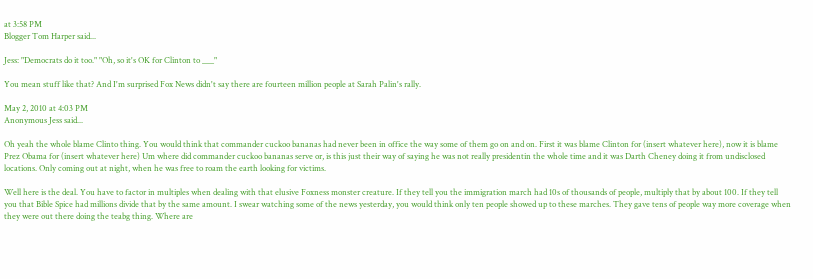at 3:58 PM
Blogger Tom Harper said...

Jess: "Democrats do it too." "Oh, so it's OK for Clinton to ___"

You mean stuff like that? And I'm surprised Fox News didn't say there are fourteen million people at Sarah Palin's rally.

May 2, 2010 at 4:03 PM
Anonymous Jess said...

Oh yeah the whole blame Clinto thing. You would think that commander cuckoo bananas had never been in office the way some of them go on and on. First it was blame Clinton for (insert whatever here), now it is blame Prez Obama for (insert whatever here) Um where did commander cuckoo bananas serve or, is this just their way of saying he was not really presidentin the whole time and it was Darth Cheney doing it from undisclosed locations. Only coming out at night, when he was free to roam the earth looking for victims.

Well here is the deal. You have to factor in multiples when dealing with that elusive Foxness monster creature. If they tell you the immigration march had 10s of thousands of people, multiply that by about 100. If they tell you that Bible Spice had millions divide that by the same amount. I swear watching some of the news yesterday, you would think only ten people showed up to these marches. They gave tens of people way more coverage when they were out there doing the teabg thing. Where are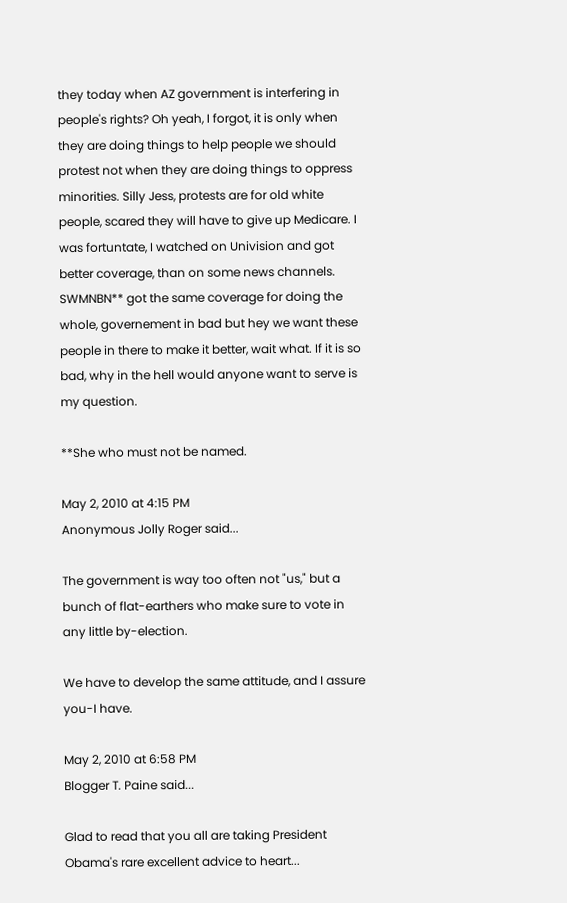they today when AZ government is interfering in people's rights? Oh yeah, I forgot, it is only when they are doing things to help people we should protest not when they are doing things to oppress minorities. Silly Jess, protests are for old white people, scared they will have to give up Medicare. I was fortuntate, I watched on Univision and got better coverage, than on some news channels. SWMNBN** got the same coverage for doing the whole, governement in bad but hey we want these people in there to make it better, wait what. If it is so bad, why in the hell would anyone want to serve is my question.

**She who must not be named.

May 2, 2010 at 4:15 PM
Anonymous Jolly Roger said...

The government is way too often not "us," but a bunch of flat-earthers who make sure to vote in any little by-election.

We have to develop the same attitude, and I assure you-I have.

May 2, 2010 at 6:58 PM
Blogger T. Paine said...

Glad to read that you all are taking President Obama's rare excellent advice to heart...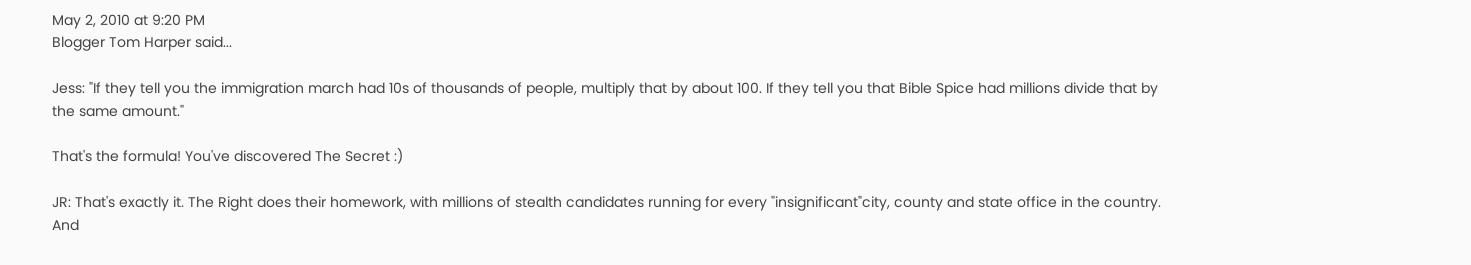May 2, 2010 at 9:20 PM
Blogger Tom Harper said...

Jess: "If they tell you the immigration march had 10s of thousands of people, multiply that by about 100. If they tell you that Bible Spice had millions divide that by the same amount."

That's the formula! You've discovered The Secret :)

JR: That's exactly it. The Right does their homework, with millions of stealth candidates running for every "insignificant"city, county and state office in the country. And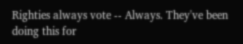Righties always vote -- Always. They've been doing this for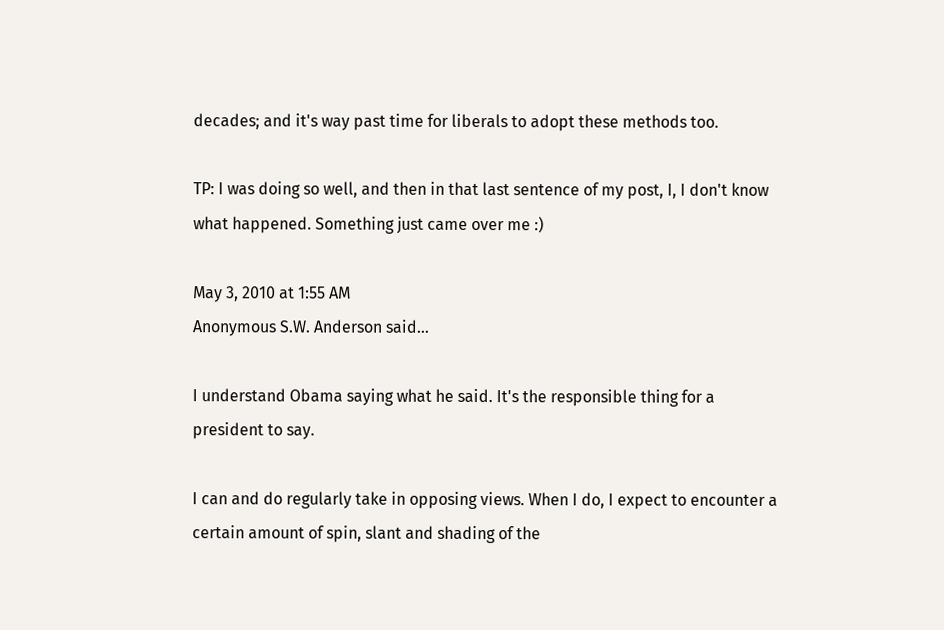decades; and it's way past time for liberals to adopt these methods too.

TP: I was doing so well, and then in that last sentence of my post, I, I don't know what happened. Something just came over me :)

May 3, 2010 at 1:55 AM
Anonymous S.W. Anderson said...

I understand Obama saying what he said. It's the responsible thing for a president to say.

I can and do regularly take in opposing views. When I do, I expect to encounter a certain amount of spin, slant and shading of the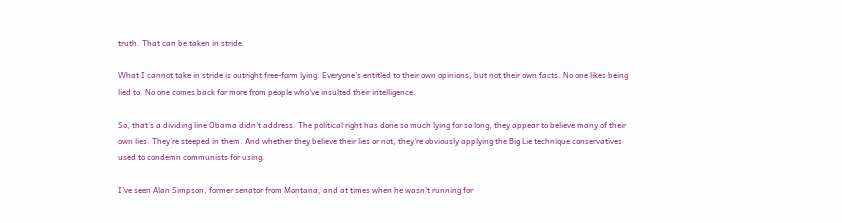truth. That can be taken in stride.

What I cannot take in stride is outright free-form lying. Everyone's entitled to their own opinions, but not their own facts. No one likes being lied to. No one comes back for more from people who've insulted their intelligence.

So, that's a dividing line Obama didn't address. The political right has done so much lying for so long, they appear to believe many of their own lies. They're steeped in them. And whether they believe their lies or not, they're obviously applying the Big Lie technique conservatives used to condemn communists for using.

I've seen Alan Simpson, former senator from Montana, and at times when he wasn't running for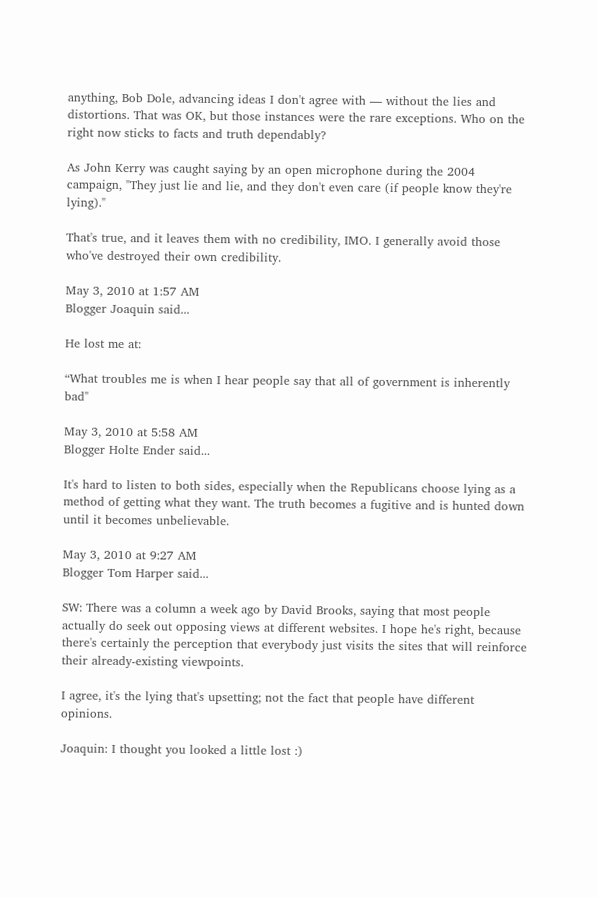anything, Bob Dole, advancing ideas I don't agree with — without the lies and distortions. That was OK, but those instances were the rare exceptions. Who on the right now sticks to facts and truth dependably?

As John Kerry was caught saying by an open microphone during the 2004 campaign, "They just lie and lie, and they don't even care (if people know they're lying)."

That's true, and it leaves them with no credibility, IMO. I generally avoid those who've destroyed their own credibility.

May 3, 2010 at 1:57 AM
Blogger Joaquin said...

He lost me at:

“What troubles me is when I hear people say that all of government is inherently bad"

May 3, 2010 at 5:58 AM
Blogger Holte Ender said...

It's hard to listen to both sides, especially when the Republicans choose lying as a method of getting what they want. The truth becomes a fugitive and is hunted down until it becomes unbelievable.

May 3, 2010 at 9:27 AM
Blogger Tom Harper said...

SW: There was a column a week ago by David Brooks, saying that most people actually do seek out opposing views at different websites. I hope he's right, because there's certainly the perception that everybody just visits the sites that will reinforce their already-existing viewpoints.

I agree, it's the lying that's upsetting; not the fact that people have different opinions.

Joaquin: I thought you looked a little lost :)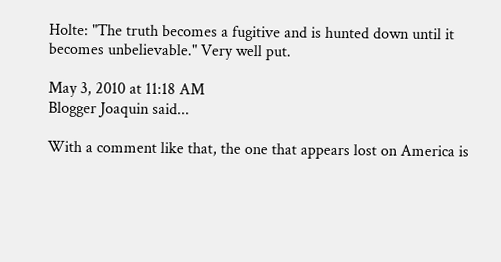Holte: "The truth becomes a fugitive and is hunted down until it becomes unbelievable." Very well put.

May 3, 2010 at 11:18 AM
Blogger Joaquin said...

With a comment like that, the one that appears lost on America is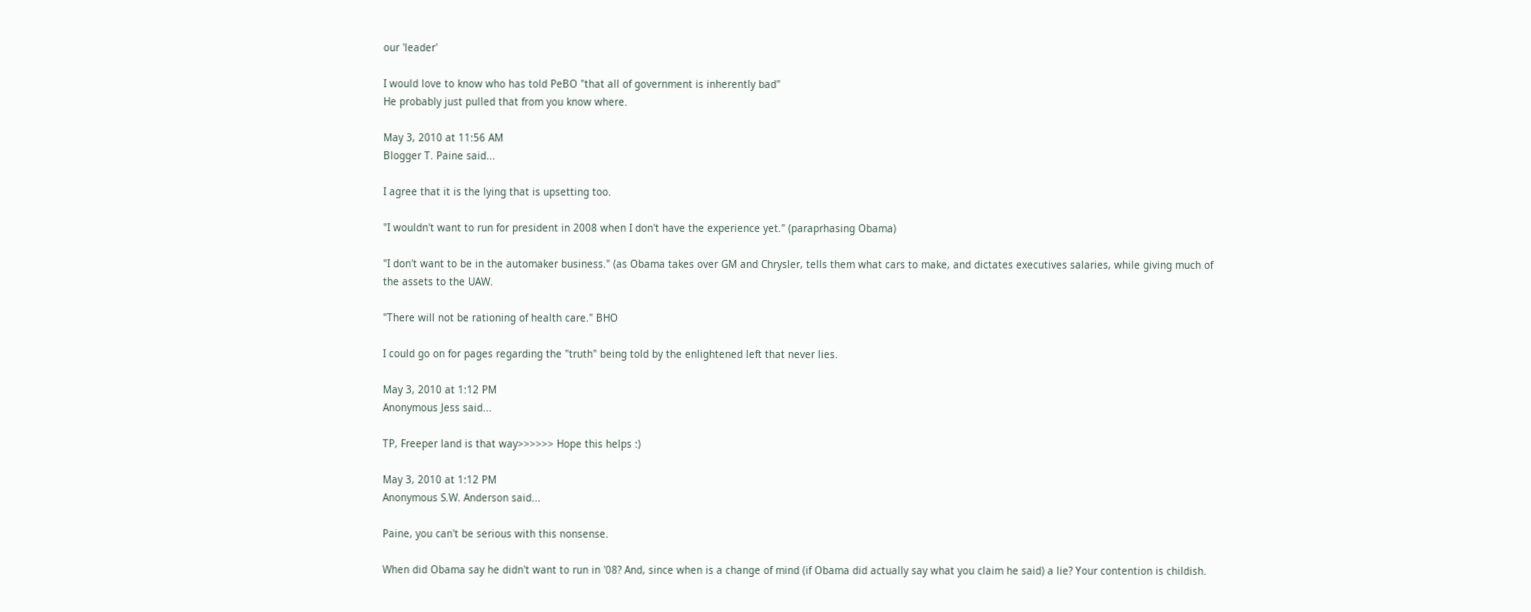our 'leader'

I would love to know who has told PeBO "that all of government is inherently bad"
He probably just pulled that from you know where.

May 3, 2010 at 11:56 AM
Blogger T. Paine said...

I agree that it is the lying that is upsetting too.

"I wouldn't want to run for president in 2008 when I don't have the experience yet." (paraprhasing Obama)

"I don't want to be in the automaker business." (as Obama takes over GM and Chrysler, tells them what cars to make, and dictates executives salaries, while giving much of the assets to the UAW.

"There will not be rationing of health care." BHO

I could go on for pages regarding the "truth" being told by the enlightened left that never lies.

May 3, 2010 at 1:12 PM
Anonymous Jess said...

TP, Freeper land is that way>>>>>> Hope this helps :)

May 3, 2010 at 1:12 PM
Anonymous S.W. Anderson said...

Paine, you can't be serious with this nonsense.

When did Obama say he didn't want to run in '08? And, since when is a change of mind (if Obama did actually say what you claim he said) a lie? Your contention is childish.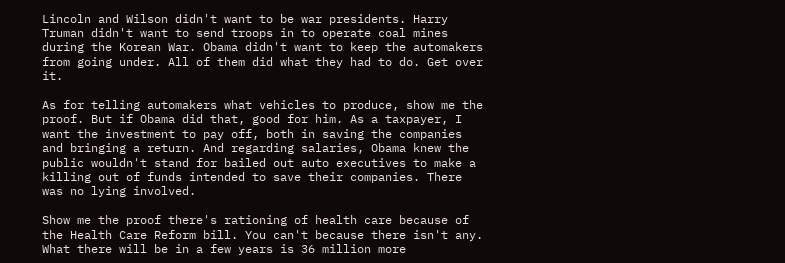Lincoln and Wilson didn't want to be war presidents. Harry Truman didn't want to send troops in to operate coal mines during the Korean War. Obama didn't want to keep the automakers from going under. All of them did what they had to do. Get over it.

As for telling automakers what vehicles to produce, show me the proof. But if Obama did that, good for him. As a taxpayer, I want the investment to pay off, both in saving the companies and bringing a return. And regarding salaries, Obama knew the public wouldn't stand for bailed out auto executives to make a killing out of funds intended to save their companies. There was no lying involved.

Show me the proof there's rationing of health care because of the Health Care Reform bill. You can't because there isn't any. What there will be in a few years is 36 million more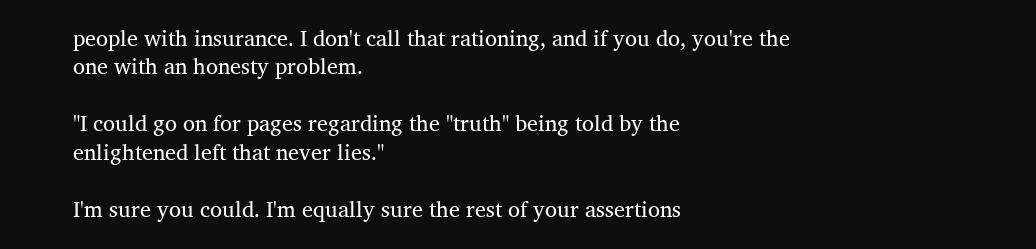people with insurance. I don't call that rationing, and if you do, you're the one with an honesty problem.

"I could go on for pages regarding the "truth" being told by the enlightened left that never lies."

I'm sure you could. I'm equally sure the rest of your assertions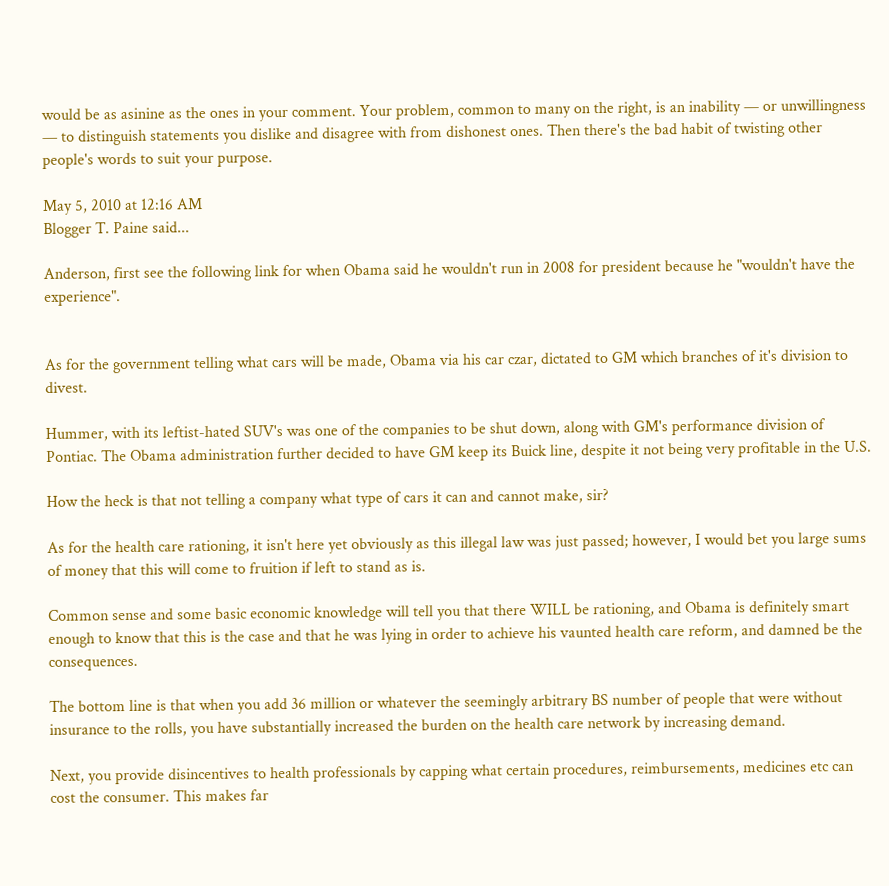would be as asinine as the ones in your comment. Your problem, common to many on the right, is an inability — or unwillingness — to distinguish statements you dislike and disagree with from dishonest ones. Then there's the bad habit of twisting other people's words to suit your purpose.

May 5, 2010 at 12:16 AM
Blogger T. Paine said...

Anderson, first see the following link for when Obama said he wouldn't run in 2008 for president because he "wouldn't have the experience".


As for the government telling what cars will be made, Obama via his car czar, dictated to GM which branches of it's division to divest.

Hummer, with its leftist-hated SUV's was one of the companies to be shut down, along with GM's performance division of Pontiac. The Obama administration further decided to have GM keep its Buick line, despite it not being very profitable in the U.S.

How the heck is that not telling a company what type of cars it can and cannot make, sir?

As for the health care rationing, it isn't here yet obviously as this illegal law was just passed; however, I would bet you large sums of money that this will come to fruition if left to stand as is.

Common sense and some basic economic knowledge will tell you that there WILL be rationing, and Obama is definitely smart enough to know that this is the case and that he was lying in order to achieve his vaunted health care reform, and damned be the consequences.

The bottom line is that when you add 36 million or whatever the seemingly arbitrary BS number of people that were without insurance to the rolls, you have substantially increased the burden on the health care network by increasing demand.

Next, you provide disincentives to health professionals by capping what certain procedures, reimbursements, medicines etc can cost the consumer. This makes far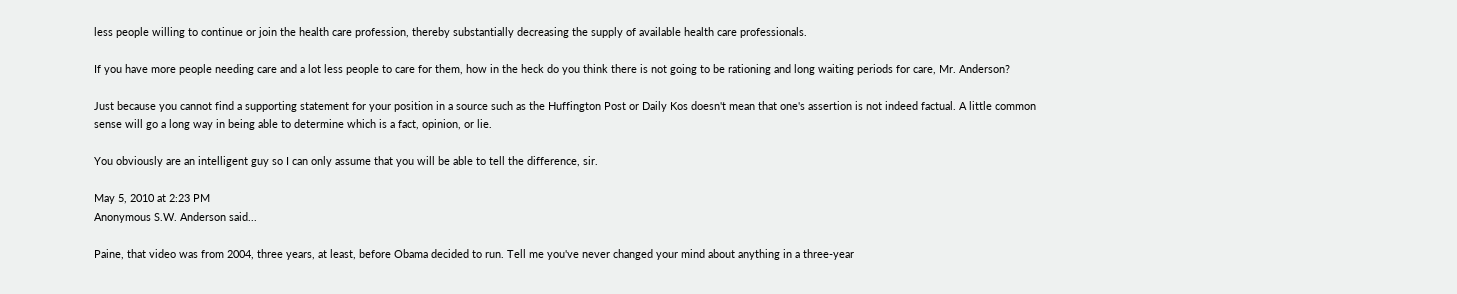less people willing to continue or join the health care profession, thereby substantially decreasing the supply of available health care professionals.

If you have more people needing care and a lot less people to care for them, how in the heck do you think there is not going to be rationing and long waiting periods for care, Mr. Anderson?

Just because you cannot find a supporting statement for your position in a source such as the Huffington Post or Daily Kos doesn't mean that one's assertion is not indeed factual. A little common sense will go a long way in being able to determine which is a fact, opinion, or lie.

You obviously are an intelligent guy so I can only assume that you will be able to tell the difference, sir.

May 5, 2010 at 2:23 PM
Anonymous S.W. Anderson said...

Paine, that video was from 2004, three years, at least, before Obama decided to run. Tell me you've never changed your mind about anything in a three-year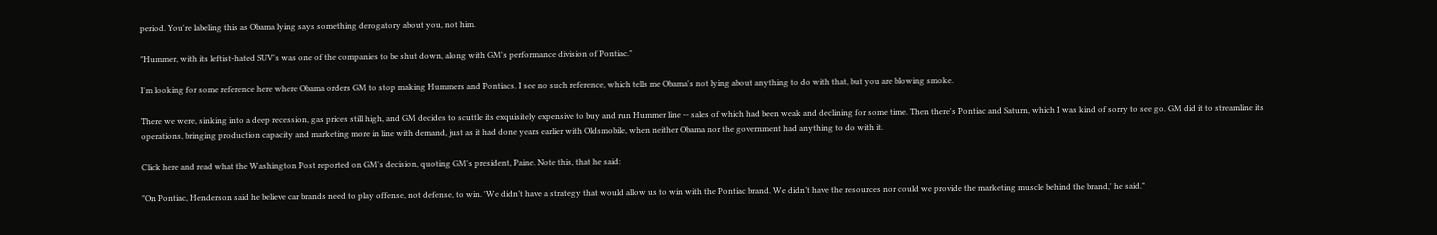period. You're labeling this as Obama lying says something derogatory about you, not him.

"Hummer, with its leftist-hated SUV's was one of the companies to be shut down, along with GM's performance division of Pontiac."

I'm looking for some reference here where Obama orders GM to stop making Hummers and Pontiacs. I see no such reference, which tells me Obama's not lying about anything to do with that, but you are blowing smoke.

There we were, sinking into a deep recession, gas prices still high, and GM decides to scuttle its exquisitely expensive to buy and run Hummer line -- sales of which had been weak and declining for some time. Then there's Pontiac and Saturn, which I was kind of sorry to see go. GM did it to streamline its operations, bringing production capacity and marketing more in line with demand, just as it had done years earlier with Oldsmobile, when neither Obama nor the government had anything to do with it.

Click here and read what the Washington Post reported on GM's decision, quoting GM's president, Paine. Note this, that he said:

"On Pontiac, Henderson said he believe car brands need to play offense, not defense, to win. 'We didn’t have a strategy that would allow us to win with the Pontiac brand. We didn’t have the resources nor could we provide the marketing muscle behind the brand,' he said."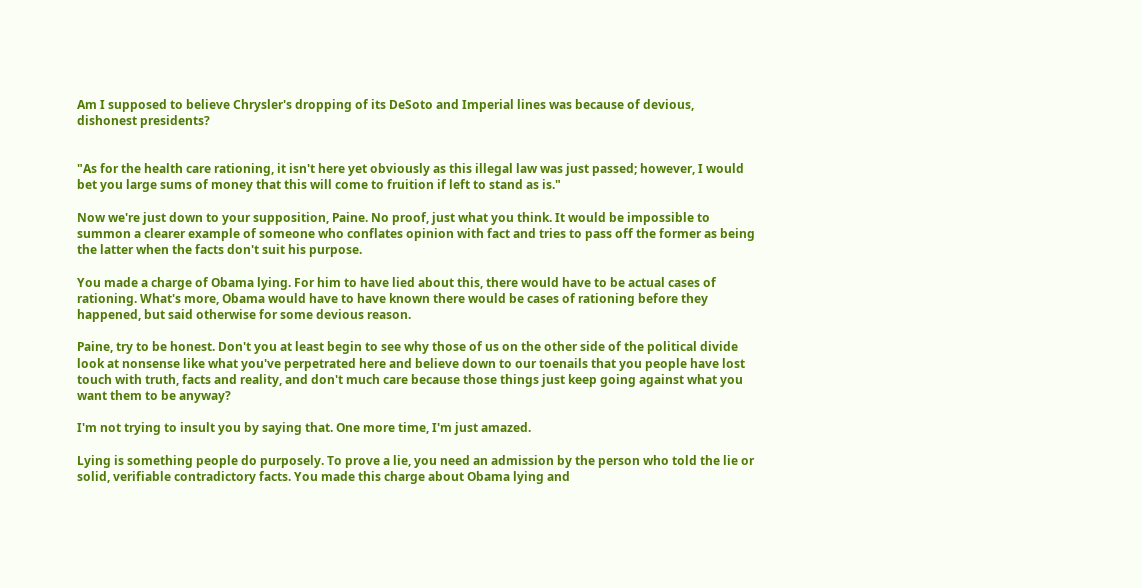Am I supposed to believe Chrysler's dropping of its DeSoto and Imperial lines was because of devious, dishonest presidents?


"As for the health care rationing, it isn't here yet obviously as this illegal law was just passed; however, I would bet you large sums of money that this will come to fruition if left to stand as is."

Now we're just down to your supposition, Paine. No proof, just what you think. It would be impossible to summon a clearer example of someone who conflates opinion with fact and tries to pass off the former as being the latter when the facts don't suit his purpose.

You made a charge of Obama lying. For him to have lied about this, there would have to be actual cases of rationing. What's more, Obama would have to have known there would be cases of rationing before they happened, but said otherwise for some devious reason.

Paine, try to be honest. Don't you at least begin to see why those of us on the other side of the political divide look at nonsense like what you've perpetrated here and believe down to our toenails that you people have lost touch with truth, facts and reality, and don't much care because those things just keep going against what you want them to be anyway?

I'm not trying to insult you by saying that. One more time, I'm just amazed.

Lying is something people do purposely. To prove a lie, you need an admission by the person who told the lie or solid, verifiable contradictory facts. You made this charge about Obama lying and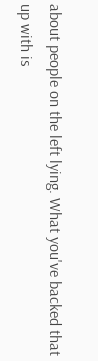about people on the left lying. What you've backed that up with is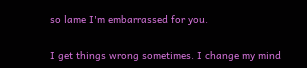so lame I'm embarrassed for you.

I get things wrong sometimes. I change my mind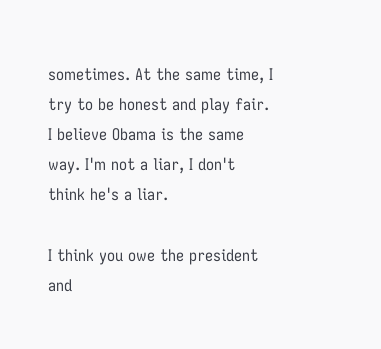sometimes. At the same time, I try to be honest and play fair. I believe Obama is the same way. I'm not a liar, I don't think he's a liar.

I think you owe the president and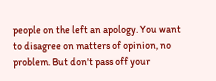people on the left an apology. You want to disagree on matters of opinion, no problem. But don't pass off your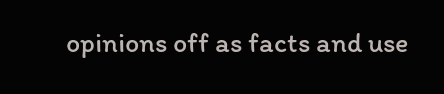opinions off as facts and use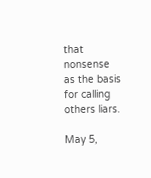that nonsense as the basis for calling others liars.

May 5,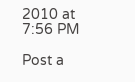2010 at 7:56 PM

Post a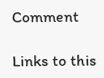Comment

Links to this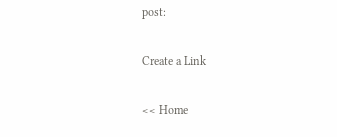post:

Create a Link

<< Home